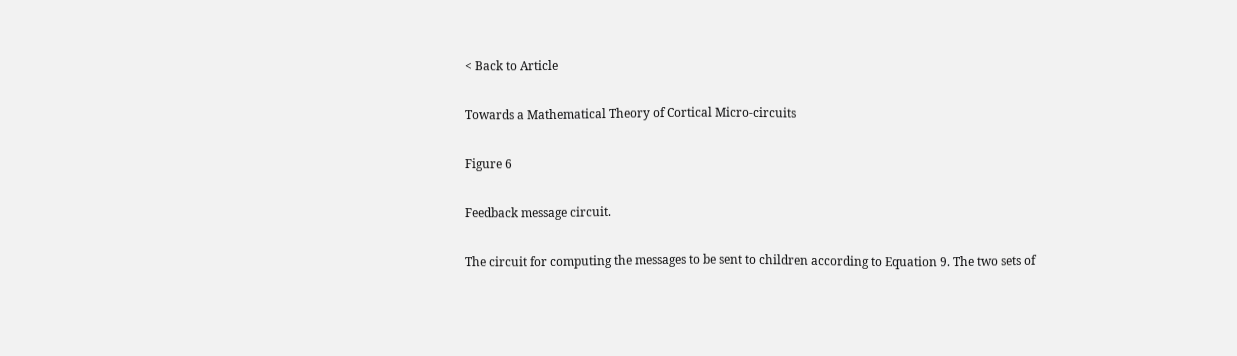< Back to Article

Towards a Mathematical Theory of Cortical Micro-circuits

Figure 6

Feedback message circuit.

The circuit for computing the messages to be sent to children according to Equation 9. The two sets of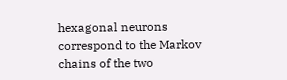hexagonal neurons correspond to the Markov chains of the two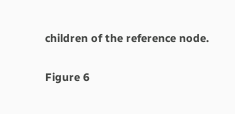children of the reference node.

Figure 6